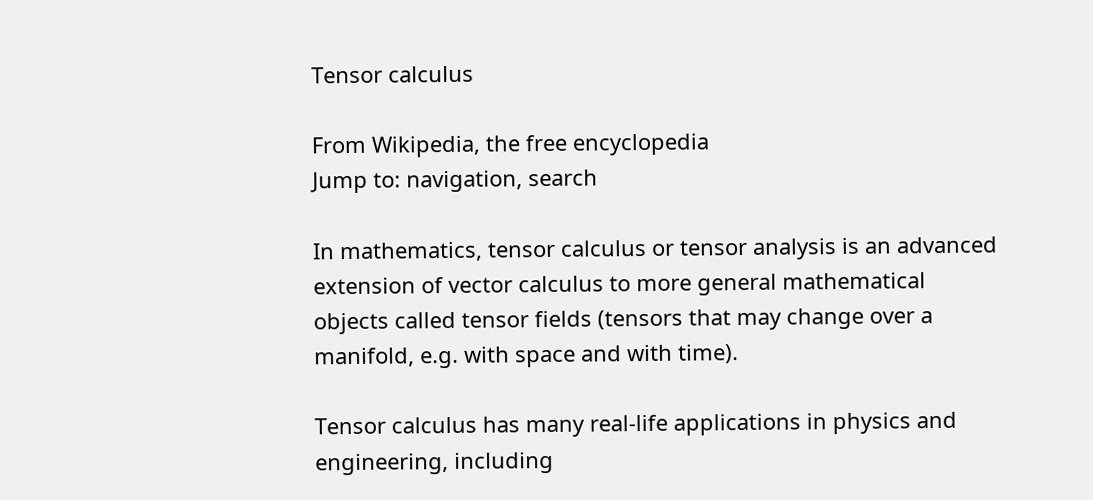Tensor calculus

From Wikipedia, the free encyclopedia
Jump to: navigation, search

In mathematics, tensor calculus or tensor analysis is an advanced extension of vector calculus to more general mathematical objects called tensor fields (tensors that may change over a manifold, e.g. with space and with time).

Tensor calculus has many real-life applications in physics and engineering, including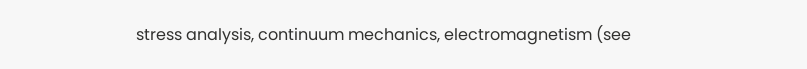stress analysis, continuum mechanics, electromagnetism (see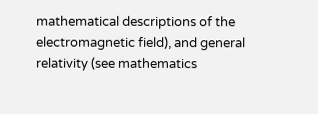mathematical descriptions of the electromagnetic field), and general relativity (see mathematics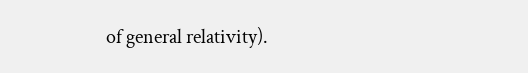of general relativity).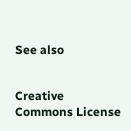See also


Creative Commons License